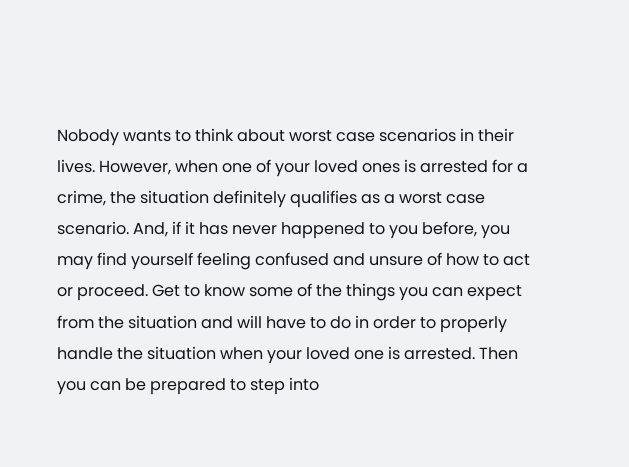Nobody wants to think about worst case scenarios in their lives. However, when one of your loved ones is arrested for a crime, the situation definitely qualifies as a worst case scenario. And, if it has never happened to you before, you may find yourself feeling confused and unsure of how to act or proceed. Get to know some of the things you can expect from the situation and will have to do in order to properly handle the situation when your loved one is arrested. Then you can be prepared to step into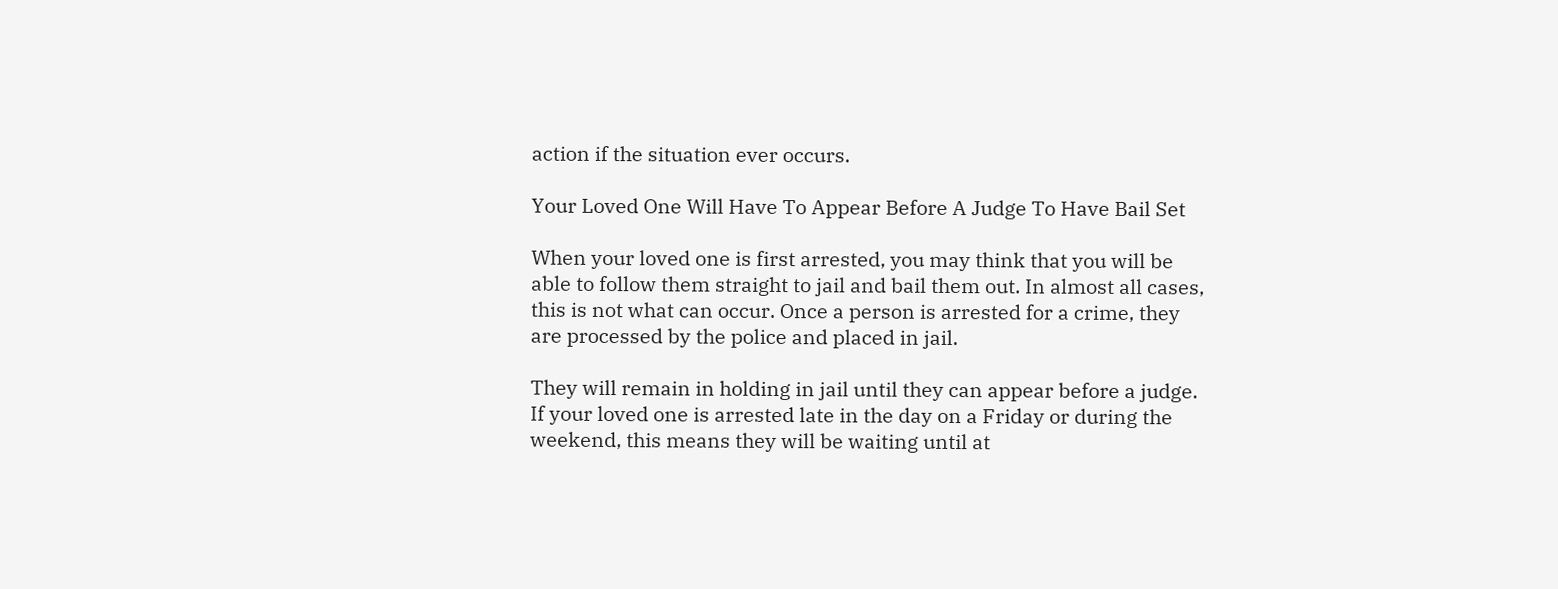action if the situation ever occurs.

Your Loved One Will Have To Appear Before A Judge To Have Bail Set

When your loved one is first arrested, you may think that you will be able to follow them straight to jail and bail them out. In almost all cases, this is not what can occur. Once a person is arrested for a crime, they are processed by the police and placed in jail.

They will remain in holding in jail until they can appear before a judge. If your loved one is arrested late in the day on a Friday or during the weekend, this means they will be waiting until at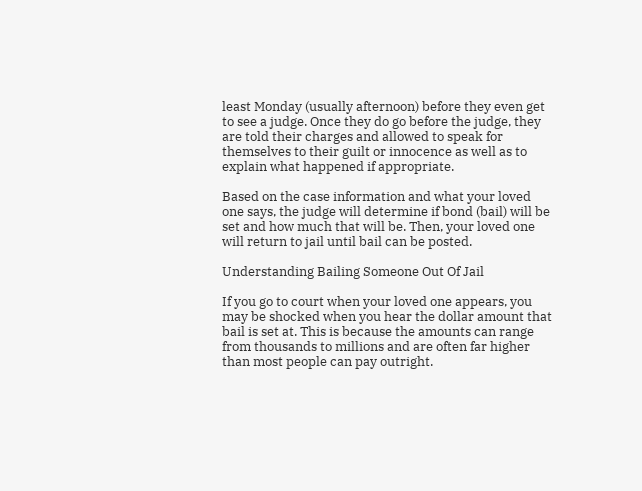least Monday (usually afternoon) before they even get to see a judge. Once they do go before the judge, they are told their charges and allowed to speak for themselves to their guilt or innocence as well as to explain what happened if appropriate.

Based on the case information and what your loved one says, the judge will determine if bond (bail) will be set and how much that will be. Then, your loved one will return to jail until bail can be posted.

Understanding Bailing Someone Out Of Jail

If you go to court when your loved one appears, you may be shocked when you hear the dollar amount that bail is set at. This is because the amounts can range from thousands to millions and are often far higher than most people can pay outright.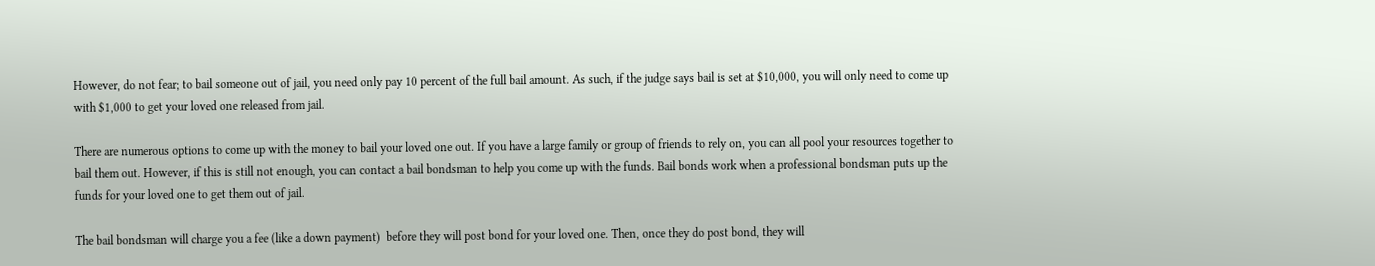However, do not fear; to bail someone out of jail, you need only pay 10 percent of the full bail amount. As such, if the judge says bail is set at $10,000, you will only need to come up with $1,000 to get your loved one released from jail.

There are numerous options to come up with the money to bail your loved one out. If you have a large family or group of friends to rely on, you can all pool your resources together to bail them out. However, if this is still not enough, you can contact a bail bondsman to help you come up with the funds. Bail bonds work when a professional bondsman puts up the funds for your loved one to get them out of jail.

The bail bondsman will charge you a fee (like a down payment)  before they will post bond for your loved one. Then, once they do post bond, they will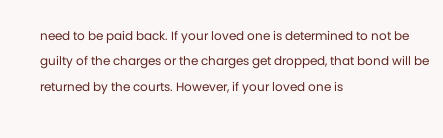need to be paid back. If your loved one is determined to not be guilty of the charges or the charges get dropped, that bond will be returned by the courts. However, if your loved one is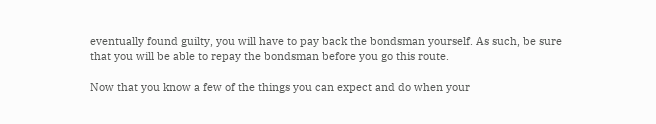eventually found guilty, you will have to pay back the bondsman yourself. As such, be sure that you will be able to repay the bondsman before you go this route.

Now that you know a few of the things you can expect and do when your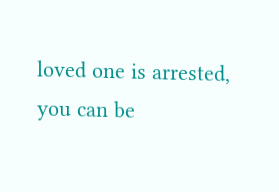loved one is arrested, you can be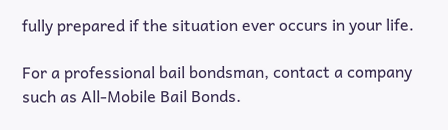fully prepared if the situation ever occurs in your life.

For a professional bail bondsman, contact a company such as All-Mobile Bail Bonds.